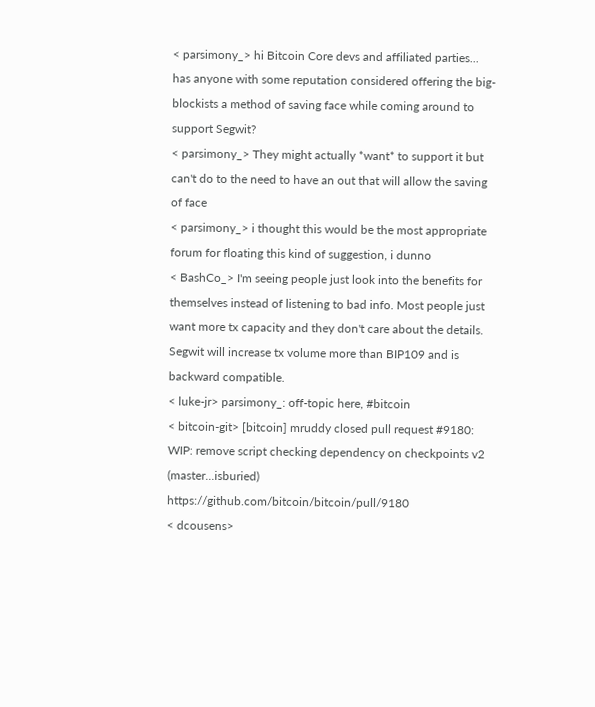< parsimony_> hi Bitcoin Core devs and affiliated parties... has anyone with some reputation considered offering the big-blockists a method of saving face while coming around to support Segwit?
< parsimony_> They might actually *want* to support it but can't do to the need to have an out that will allow the saving of face
< parsimony_> i thought this would be the most appropriate forum for floating this kind of suggestion, i dunno
< BashCo_> I'm seeing people just look into the benefits for themselves instead of listening to bad info. Most people just want more tx capacity and they don't care about the details. Segwit will increase tx volume more than BIP109 and is backward compatible.
< luke-jr> parsimony_: off-topic here, #bitcoin
< bitcoin-git> [bitcoin] mruddy closed pull request #9180: WIP: remove script checking dependency on checkpoints v2 (master...isburied) https://github.com/bitcoin/bitcoin/pull/9180
< dcousens>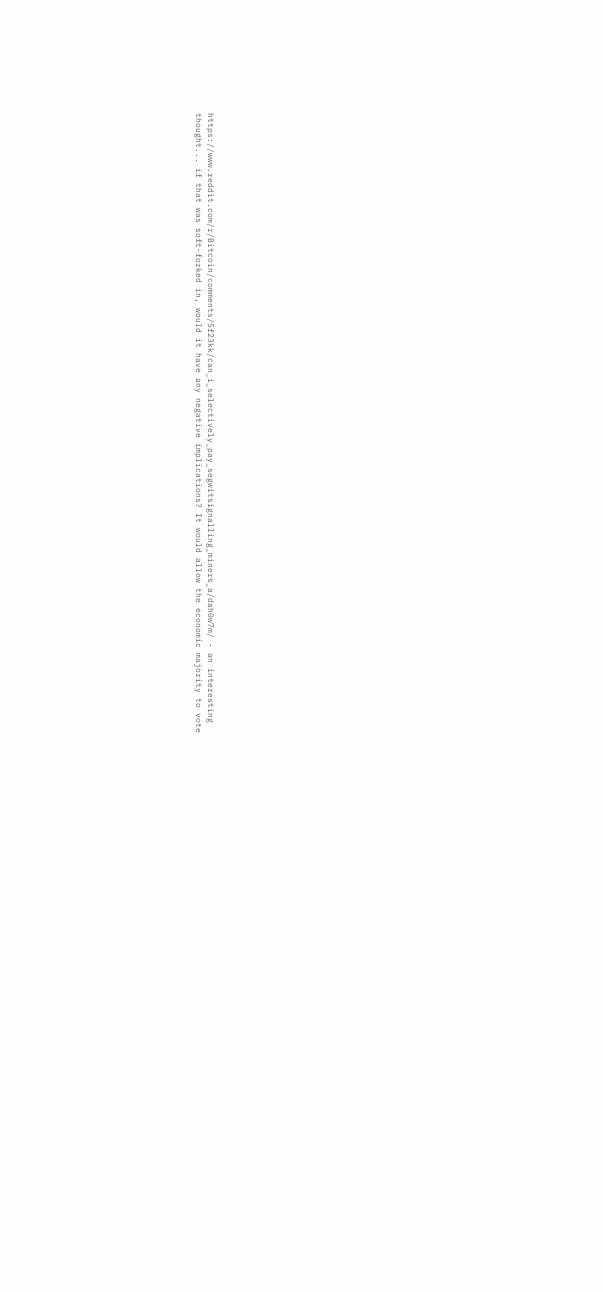https://www.reddit.com/r/Bitcoin/comments/5f23kk/can_i_selectively_pay_segwitsignalling_miners_a/dah0w7m/ - an interesting thought... if that was soft-forked in, would it have any negative implications? It would allow the economic majority to vote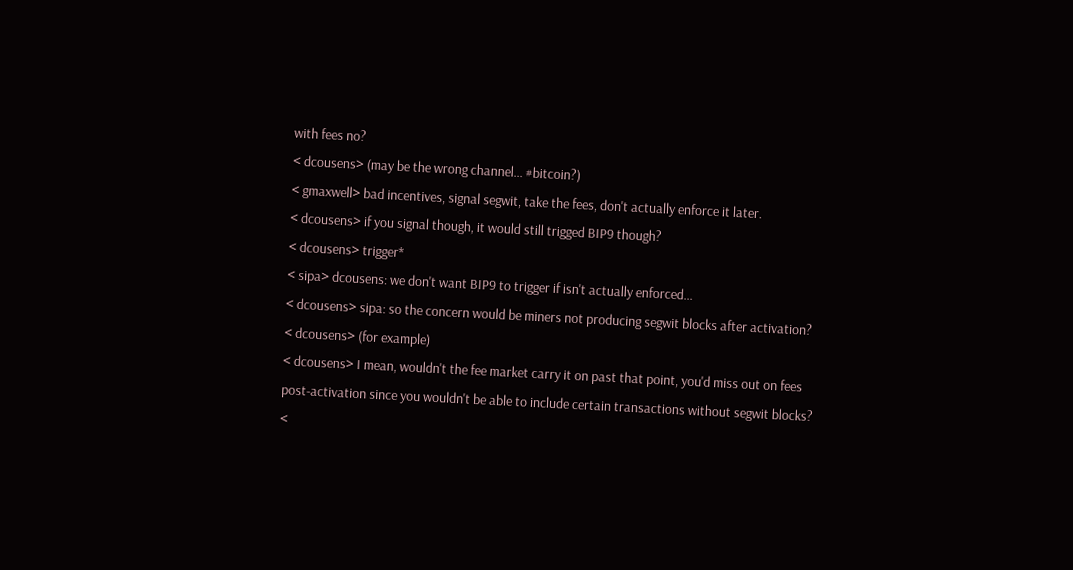with fees no?
< dcousens> (may be the wrong channel... #bitcoin?)
< gmaxwell> bad incentives, signal segwit, take the fees, don't actually enforce it later.
< dcousens> if you signal though, it would still trigged BIP9 though?
< dcousens> trigger*
< sipa> dcousens: we don't want BIP9 to trigger if isn't actually enforced...
< dcousens> sipa: so the concern would be miners not producing segwit blocks after activation?
< dcousens> (for example)
< dcousens> I mean, wouldn't the fee market carry it on past that point, you'd miss out on fees post-activation since you wouldn't be able to include certain transactions without segwit blocks?
<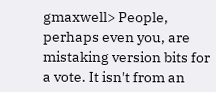gmaxwell> People, perhaps even you, are mistaking version bits for a vote. It isn't from an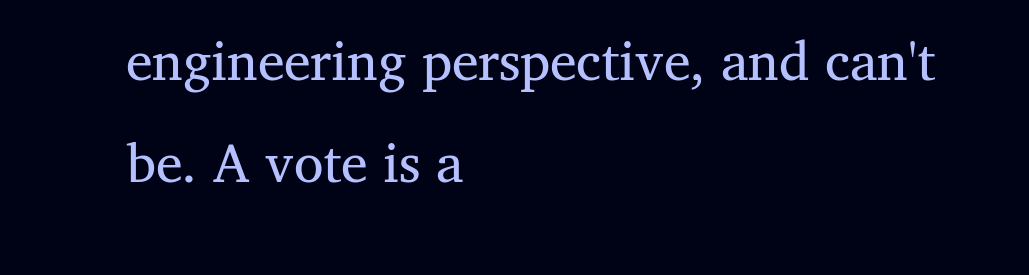engineering perspective, and can't be. A vote is a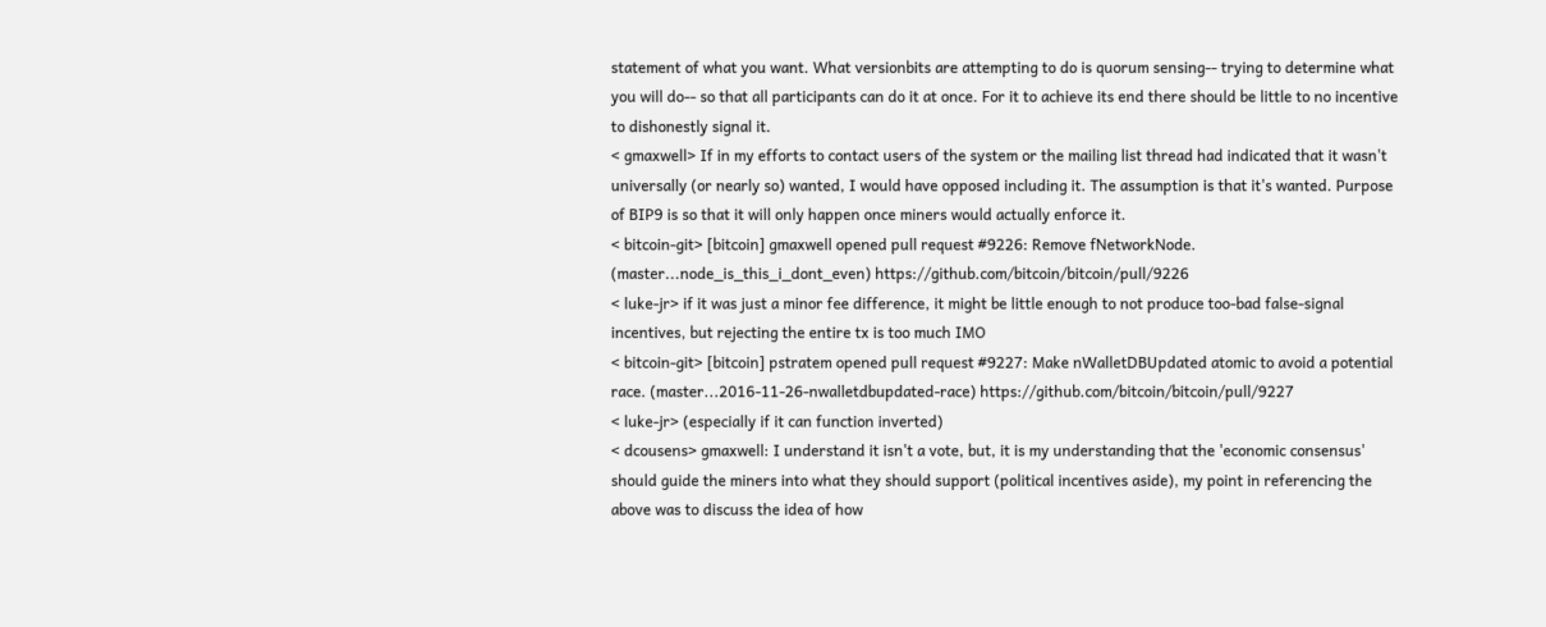statement of what you want. What versionbits are attempting to do is quorum sensing-- trying to determine what you will do-- so that all participants can do it at once. For it to achieve its end there should be little to no incentive to dishonestly signal it.
< gmaxwell> If in my efforts to contact users of the system or the mailing list thread had indicated that it wasn't universally (or nearly so) wanted, I would have opposed including it. The assumption is that it's wanted. Purpose of BIP9 is so that it will only happen once miners would actually enforce it.
< bitcoin-git> [bitcoin] gmaxwell opened pull request #9226: Remove fNetworkNode. (master...node_is_this_i_dont_even) https://github.com/bitcoin/bitcoin/pull/9226
< luke-jr> if it was just a minor fee difference, it might be little enough to not produce too-bad false-signal incentives, but rejecting the entire tx is too much IMO
< bitcoin-git> [bitcoin] pstratem opened pull request #9227: Make nWalletDBUpdated atomic to avoid a potential race. (master...2016-11-26-nwalletdbupdated-race) https://github.com/bitcoin/bitcoin/pull/9227
< luke-jr> (especially if it can function inverted)
< dcousens> gmaxwell: I understand it isn't a vote, but, it is my understanding that the 'economic consensus' should guide the miners into what they should support (political incentives aside), my point in referencing the above was to discuss the idea of how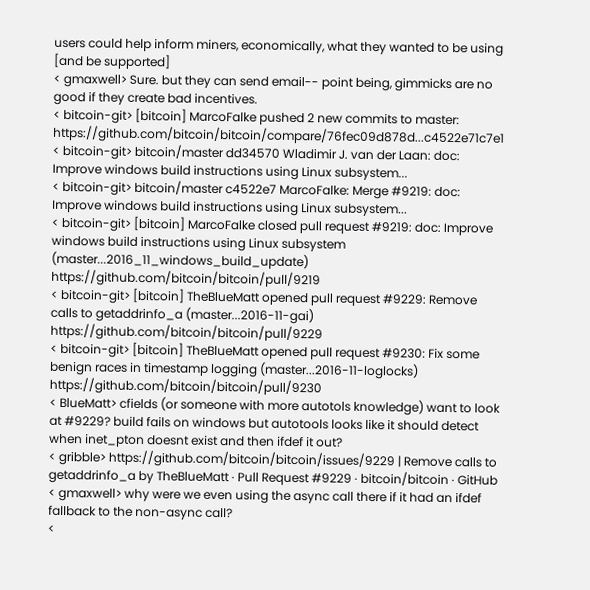users could help inform miners, economically, what they wanted to be using [and be supported]
< gmaxwell> Sure. but they can send email-- point being, gimmicks are no good if they create bad incentives.
< bitcoin-git> [bitcoin] MarcoFalke pushed 2 new commits to master: https://github.com/bitcoin/bitcoin/compare/76fec09d878d...c4522e71c7e1
< bitcoin-git> bitcoin/master dd34570 Wladimir J. van der Laan: doc: Improve windows build instructions using Linux subsystem...
< bitcoin-git> bitcoin/master c4522e7 MarcoFalke: Merge #9219: doc: Improve windows build instructions using Linux subsystem...
< bitcoin-git> [bitcoin] MarcoFalke closed pull request #9219: doc: Improve windows build instructions using Linux subsystem (master...2016_11_windows_build_update) https://github.com/bitcoin/bitcoin/pull/9219
< bitcoin-git> [bitcoin] TheBlueMatt opened pull request #9229: Remove calls to getaddrinfo_a (master...2016-11-gai) https://github.com/bitcoin/bitcoin/pull/9229
< bitcoin-git> [bitcoin] TheBlueMatt opened pull request #9230: Fix some benign races in timestamp logging (master...2016-11-loglocks) https://github.com/bitcoin/bitcoin/pull/9230
< BlueMatt> cfields (or someone with more autotols knowledge) want to look at #9229? build fails on windows but autotools looks like it should detect when inet_pton doesnt exist and then ifdef it out?
< gribble> https://github.com/bitcoin/bitcoin/issues/9229 | Remove calls to getaddrinfo_a by TheBlueMatt · Pull Request #9229 · bitcoin/bitcoin · GitHub
< gmaxwell> why were we even using the async call there if it had an ifdef fallback to the non-async call?
<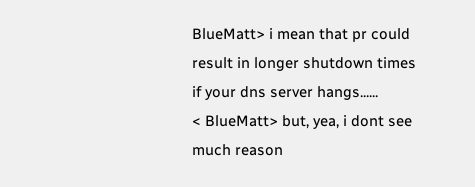BlueMatt> i mean that pr could result in longer shutdown times if your dns server hangs......
< BlueMatt> but, yea, i dont see much reason